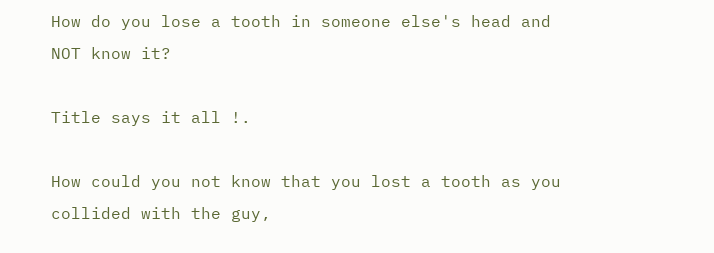How do you lose a tooth in someone else's head and NOT know it?

Title says it all !.

How could you not know that you lost a tooth as you collided with the guy,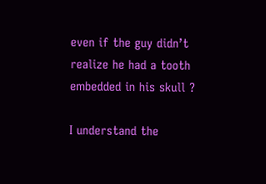even if the guy didn’t realize he had a tooth embedded in his skull ?

I understand the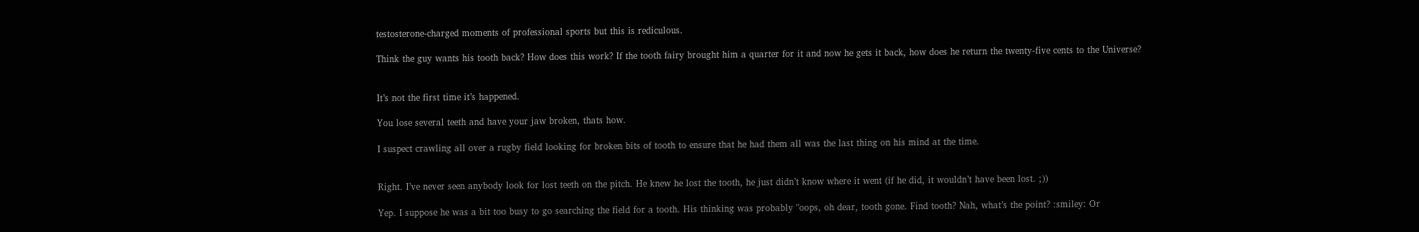testosterone-charged moments of professional sports but this is rediculous.

Think the guy wants his tooth back? How does this work? If the tooth fairy brought him a quarter for it and now he gets it back, how does he return the twenty-five cents to the Universe?


It’s not the first time it’s happened.

You lose several teeth and have your jaw broken, thats how.

I suspect crawling all over a rugby field looking for broken bits of tooth to ensure that he had them all was the last thing on his mind at the time.


Right. I’ve never seen anybody look for lost teeth on the pitch. He knew he lost the tooth, he just didn’t know where it went (if he did, it wouldn’t have been lost. ;))

Yep. I suppose he was a bit too busy to go searching the field for a tooth. His thinking was probably "oops, oh dear, tooth gone. Find tooth? Nah, what’s the point? :smiley: Or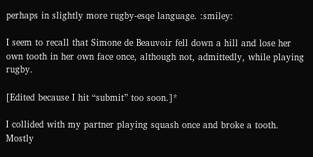perhaps in slightly more rugby-esqe language. :smiley:

I seem to recall that Simone de Beauvoir fell down a hill and lose her own tooth in her own face once, although not, admittedly, while playing rugby.

[Edited because I hit “submit” too soon.]*

I collided with my partner playing squash once and broke a tooth. Mostly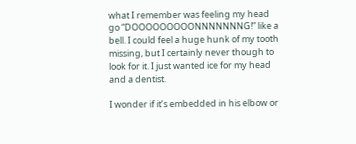what I remember was feeling my head go “DOOOOOOOOONNNNNNNG!” like a bell. I could feel a huge hunk of my tooth missing, but I certainly never though to look for it. I just wanted ice for my head and a dentist.

I wonder if it’s embedded in his elbow or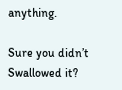anything.

Sure you didn’t Swallowed it?